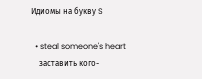Идиомы на букву S

  • steal someone's heart
    заставить кого-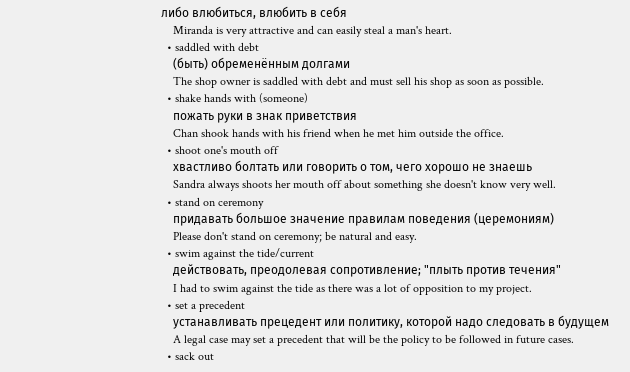либо влюбиться, влюбить в себя
    Miranda is very attractive and can easily steal a man's heart.
  • saddled with debt
    (быть) обременённым долгами
    The shop owner is saddled with debt and must sell his shop as soon as possible.
  • shake hands with (someone)
    пожать руки в знак приветствия
    Chan shook hands with his friend when he met him outside the office.
  • shoot one's mouth off
    хвастливо болтать или говорить о том, чего хорошо не знаешь
    Sandra always shoots her mouth off about something she doesn't know very well.
  • stand on ceremony
    придавать большое значение правилам поведения (церемониям)
    Please don't stand on ceremony; be natural and easy.
  • swim against the tide/current
    действовать, преодолевая сопротивление; "плыть против течения"
    I had to swim against the tide as there was a lot of opposition to my project.
  • set a precedent
    устанавливать прецедент или политику, которой надо следовать в будущем
    A legal case may set a precedent that will be the policy to be followed in future cases.
  • sack out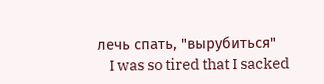лечь спать, "вырубиться"
    I was so tired that I sacked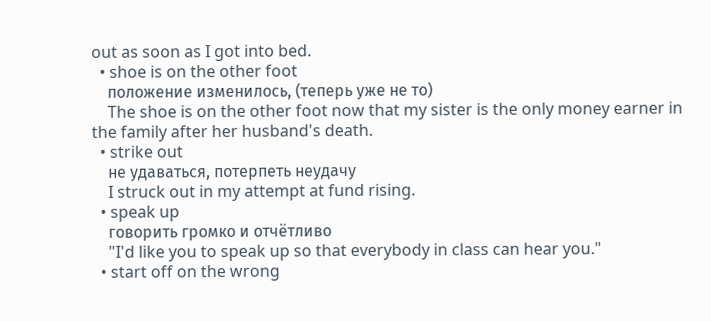out as soon as I got into bed.
  • shoe is on the other foot
    положение изменилось, (теперь уже не то)
    The shoe is on the other foot now that my sister is the only money earner in the family after her husband's death.
  • strike out
    не удаваться, потерпеть неудачу
    I struck out in my attempt at fund rising.
  • speak up
    говорить громко и отчётливо
    "I'd like you to speak up so that everybody in class can hear you."
  • start off on the wrong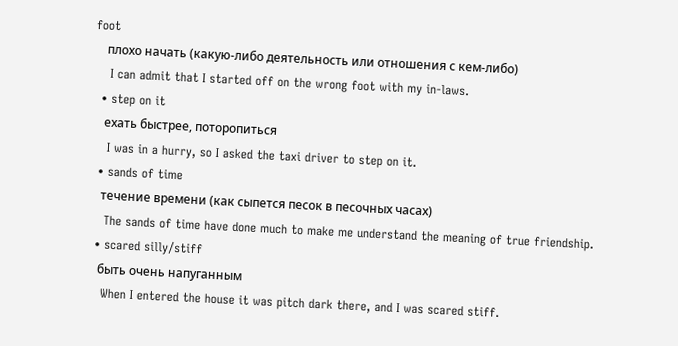foot
    плохо начать (какую-либо деятельность или отношения с кем-либо)
    I can admit that I started off on the wrong foot with my in-laws.
  • step on it
    ехать быстрее, поторопиться
    I was in a hurry, so I asked the taxi driver to step on it.
  • sands of time
    течение времени (как сыпется песок в песочных часах)
    The sands of time have done much to make me understand the meaning of true friendship.
  • scared silly/stiff
    быть очень напуганным
    When I entered the house it was pitch dark there, and I was scared stiff.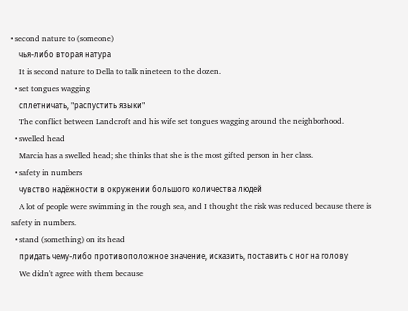• second nature to (someone)
    чья-либо вторая натура
    It is second nature to Della to talk nineteen to the dozen.
  • set tongues wagging
    сплетничать, "распустить языки"
    The conflict between Landcroft and his wife set tongues wagging around the neighborhood.
  • swelled head
    Marcia has a swelled head; she thinks that she is the most gifted person in her class.
  • safety in numbers
    чувство надёжности в окружении большого количества людей
    A lot of people were swimming in the rough sea, and I thought the risk was reduced because there is safety in numbers.
  • stand (something) on its head
    придать чему-либо противоположное значение, исказить, поставить с ног на голову
    We didn't agree with them because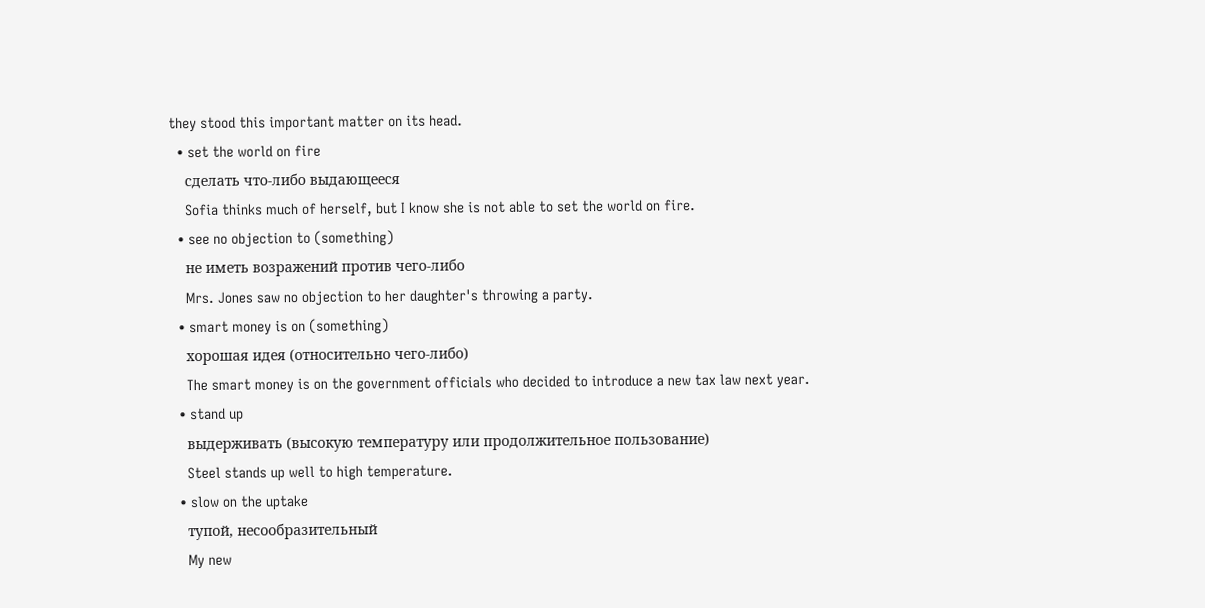they stood this important matter on its head.
  • set the world on fire
    сделать что-либо выдающееся
    Sofia thinks much of herself, but I know she is not able to set the world on fire.
  • see no objection to (something)
    не иметь возражений против чего-либо
    Mrs. Jones saw no objection to her daughter's throwing a party.
  • smart money is on (something)
    хорошая идея (относительно чего-либо)
    The smart money is on the government officials who decided to introduce a new tax law next year.
  • stand up
    выдерживать (высокую температуру или продолжительное пользование)
    Steel stands up well to high temperature.
  • slow on the uptake
    тупой, несообразительный
    My new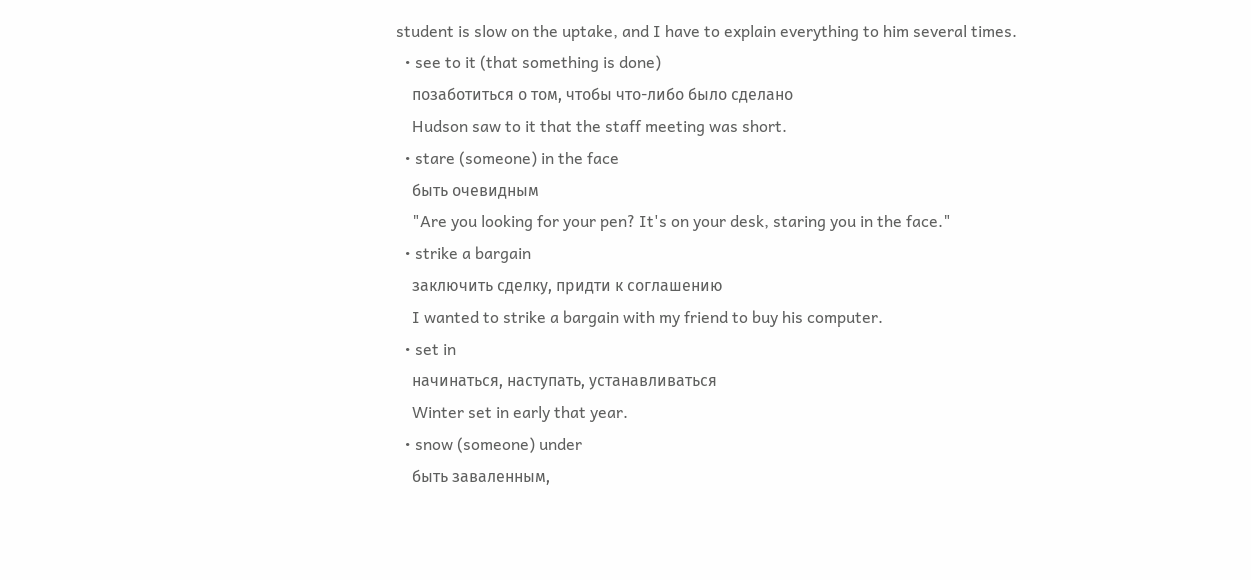student is slow on the uptake, and I have to explain everything to him several times.
  • see to it (that something is done)
    позаботиться о том, чтобы что-либо было сделано
    Hudson saw to it that the staff meeting was short.
  • stare (someone) in the face
    быть очевидным
    "Are you looking for your pen? It's on your desk, staring you in the face."
  • strike a bargain
    заключить сделку, придти к соглашению
    I wanted to strike a bargain with my friend to buy his computer.
  • set in
    начинаться, наступать, устанавливаться
    Winter set in early that year.
  • snow (someone) under
    быть заваленным,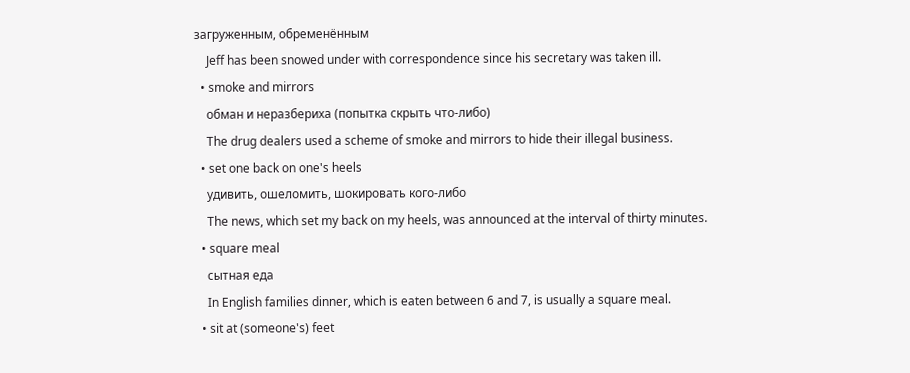загруженным, обременённым
    Jeff has been snowed under with correspondence since his secretary was taken ill.
  • smoke and mirrors
    обман и неразбериха (попытка скрыть что-либо)
    The drug dealers used a scheme of smoke and mirrors to hide their illegal business.
  • set one back on one's heels
    удивить, ошеломить, шокировать кого-либо
    The news, which set my back on my heels, was announced at the interval of thirty minutes.
  • square meal
    сытная еда
    In English families dinner, which is eaten between 6 and 7, is usually a square meal.
  • sit at (someone's) feet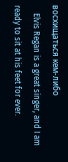восхищаться кем-либо
    Elvis Regan is a great singer, and I am ready to sit at his feet for ever.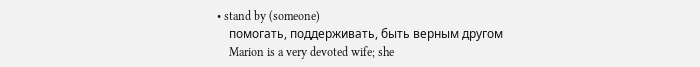• stand by (someone)
    помогать, поддерживать, быть верным другом
    Marion is a very devoted wife; she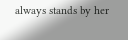always stands by her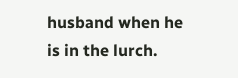husband when he is in the lurch.